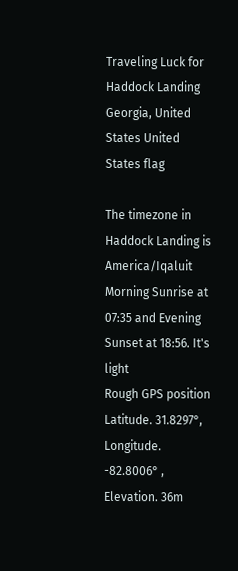Traveling Luck for Haddock Landing Georgia, United States United States flag

The timezone in Haddock Landing is America/Iqaluit
Morning Sunrise at 07:35 and Evening Sunset at 18:56. It's light
Rough GPS position Latitude. 31.8297°, Longitude. -82.8006° , Elevation. 36m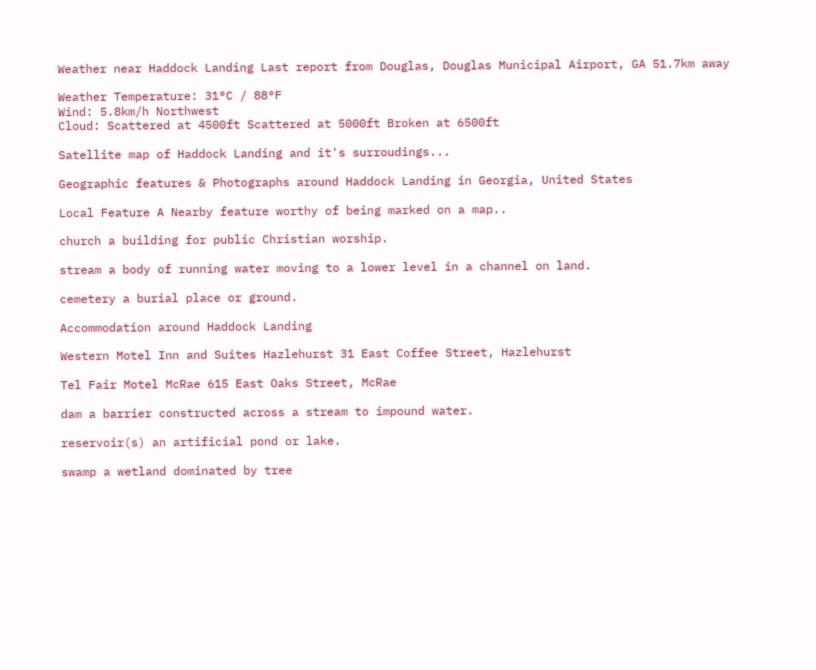Weather near Haddock Landing Last report from Douglas, Douglas Municipal Airport, GA 51.7km away

Weather Temperature: 31°C / 88°F
Wind: 5.8km/h Northwest
Cloud: Scattered at 4500ft Scattered at 5000ft Broken at 6500ft

Satellite map of Haddock Landing and it's surroudings...

Geographic features & Photographs around Haddock Landing in Georgia, United States

Local Feature A Nearby feature worthy of being marked on a map..

church a building for public Christian worship.

stream a body of running water moving to a lower level in a channel on land.

cemetery a burial place or ground.

Accommodation around Haddock Landing

Western Motel Inn and Suites Hazlehurst 31 East Coffee Street, Hazlehurst

Tel Fair Motel McRae 615 East Oaks Street, McRae

dam a barrier constructed across a stream to impound water.

reservoir(s) an artificial pond or lake.

swamp a wetland dominated by tree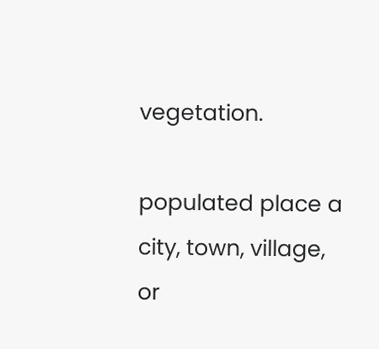vegetation.

populated place a city, town, village, or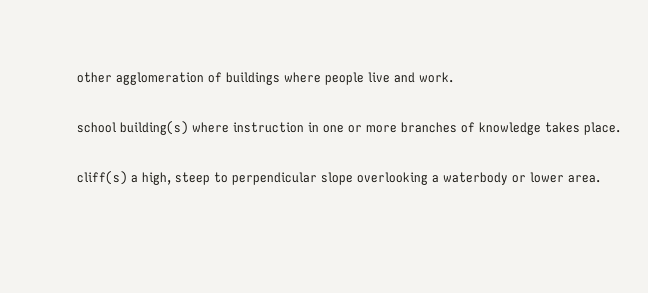other agglomeration of buildings where people live and work.

school building(s) where instruction in one or more branches of knowledge takes place.

cliff(s) a high, steep to perpendicular slope overlooking a waterbody or lower area.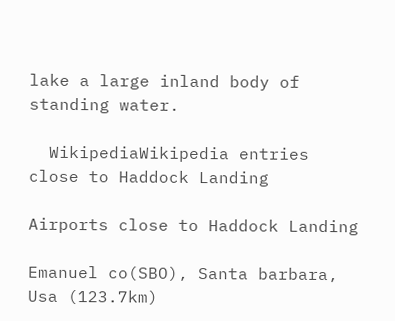lake a large inland body of standing water.

  WikipediaWikipedia entries close to Haddock Landing

Airports close to Haddock Landing

Emanuel co(SBO), Santa barbara, Usa (123.7km)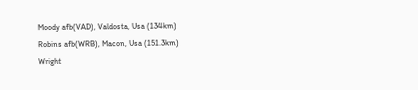Moody afb(VAD), Valdosta, Usa (134km)
Robins afb(WRB), Macon, Usa (151.3km)
Wright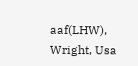aaf(LHW), Wright, Usa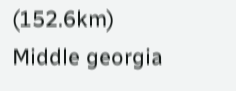(152.6km)
Middle georgia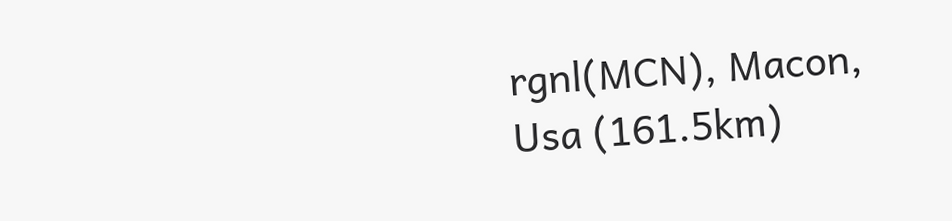rgnl(MCN), Macon, Usa (161.5km)